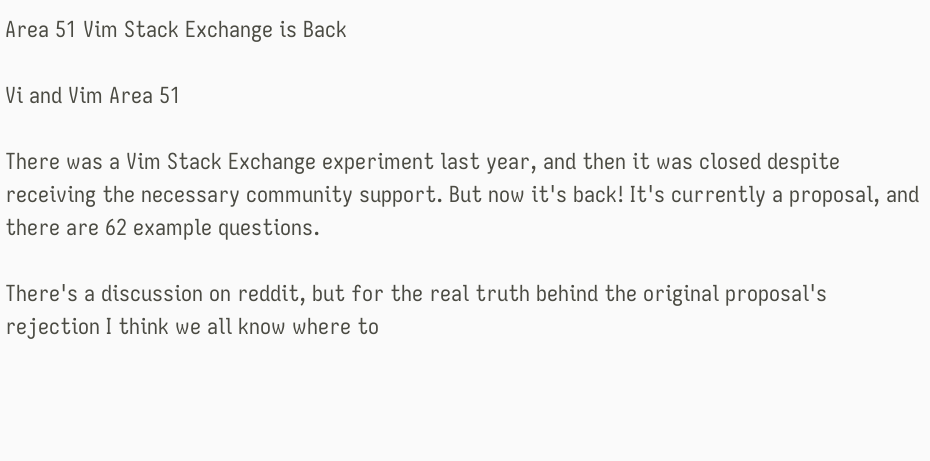Area 51 Vim Stack Exchange is Back

Vi and Vim Area 51

There was a Vim Stack Exchange experiment last year, and then it was closed despite receiving the necessary community support. But now it's back! It's currently a proposal, and there are 62 example questions.

There's a discussion on reddit, but for the real truth behind the original proposal's rejection I think we all know where to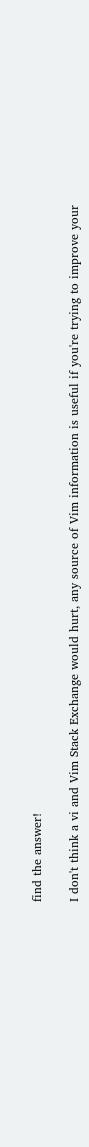find the answer!

I don't think a vi and Vim Stack Exchange would hurt, any source of Vim information is useful if you're trying to improve your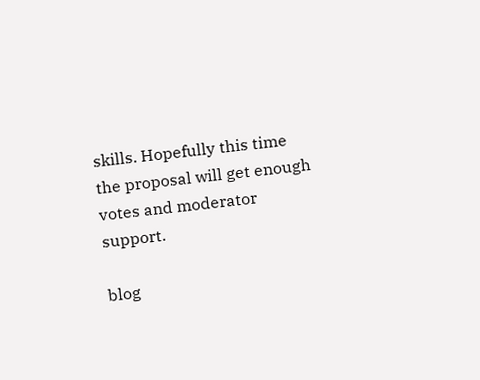skills. Hopefully this time the proposal will get enough votes and moderator support.

blog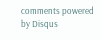comments powered by Disqus